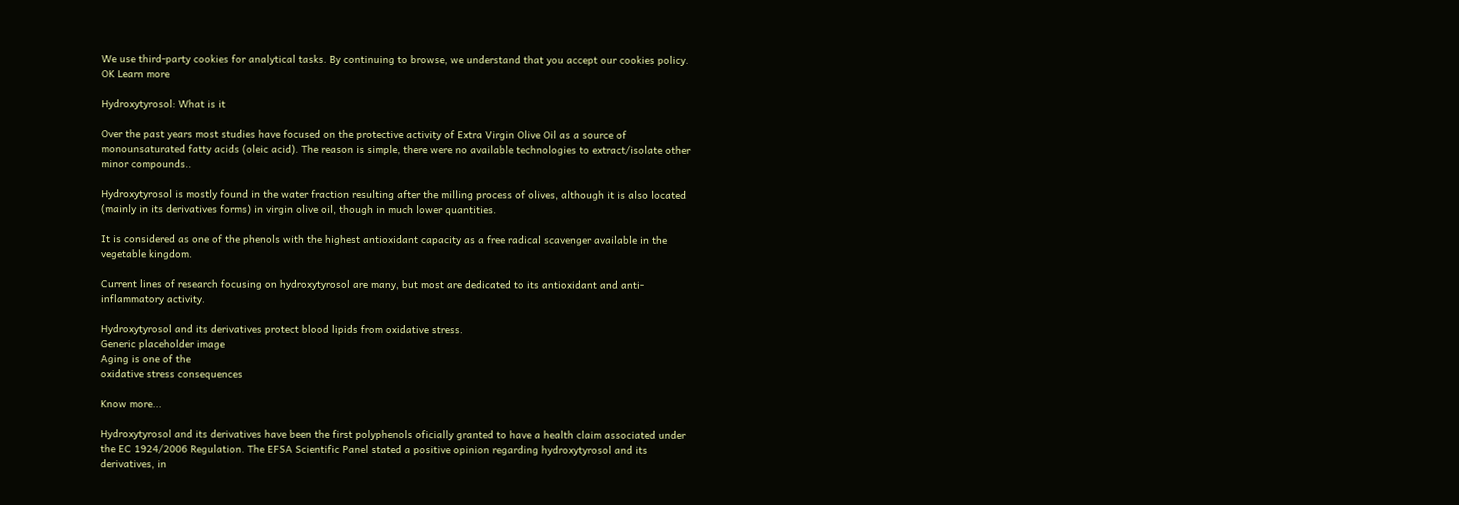We use third-party cookies for analytical tasks. By continuing to browse, we understand that you accept our cookies policy. OK Learn more

Hydroxytyrosol: What is it

Over the past years most studies have focused on the protective activity of Extra Virgin Olive Oil as a source of monounsaturated fatty acids (oleic acid). The reason is simple, there were no available technologies to extract/isolate other minor compounds..

Hydroxytyrosol is mostly found in the water fraction resulting after the milling process of olives, although it is also located (mainly in its derivatives forms) in virgin olive oil, though in much lower quantities.

It is considered as one of the phenols with the highest antioxidant capacity as a free radical scavenger available in the vegetable kingdom.

Current lines of research focusing on hydroxytyrosol are many, but most are dedicated to its antioxidant and anti-inflammatory activity.

Hydroxytyrosol and its derivatives protect blood lipids from oxidative stress.
Generic placeholder image
Aging is one of the
oxidative stress consequences

Know more...

Hydroxytyrosol and its derivatives have been the first polyphenols oficially granted to have a health claim associated under the EC 1924/2006 Regulation. The EFSA Scientific Panel stated a positive opinion regarding hydroxytyrosol and its derivatives, in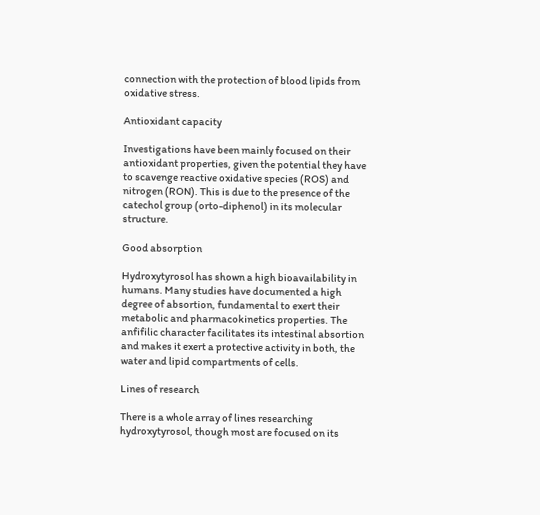connection with the protection of blood lipids from oxidative stress.

Antioxidant capacity

Investigations have been mainly focused on their antioxidant properties, given the potential they have to scavenge reactive oxidative species (ROS) and nitrogen (RON). This is due to the presence of the catechol group (orto-diphenol) in its molecular structure.

Good absorption

Hydroxytyrosol has shown a high bioavailability in humans. Many studies have documented a high degree of absortion, fundamental to exert their metabolic and pharmacokinetics properties. The anfifilic character facilitates its intestinal absortion and makes it exert a protective activity in both, the water and lipid compartments of cells.

Lines of research

There is a whole array of lines researching hydroxytyrosol, though most are focused on its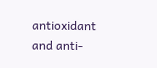antioxidant and anti-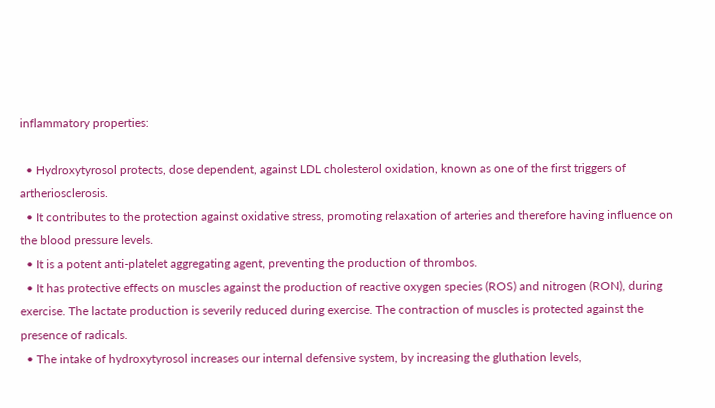inflammatory properties:

  • Hydroxytyrosol protects, dose dependent, against LDL cholesterol oxidation, known as one of the first triggers of artheriosclerosis.
  • It contributes to the protection against oxidative stress, promoting relaxation of arteries and therefore having influence on the blood pressure levels.
  • It is a potent anti-platelet aggregating agent, preventing the production of thrombos.
  • It has protective effects on muscles against the production of reactive oxygen species (ROS) and nitrogen (RON), during exercise. The lactate production is severily reduced during exercise. The contraction of muscles is protected against the presence of radicals.
  • The intake of hydroxytyrosol increases our internal defensive system, by increasing the gluthation levels,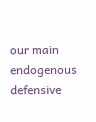our main endogenous defensive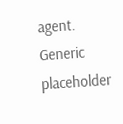agent.
Generic placeholder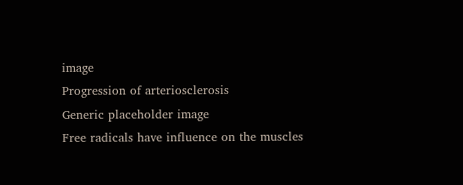image
Progression of arteriosclerosis
Generic placeholder image
Free radicals have influence on the muscles